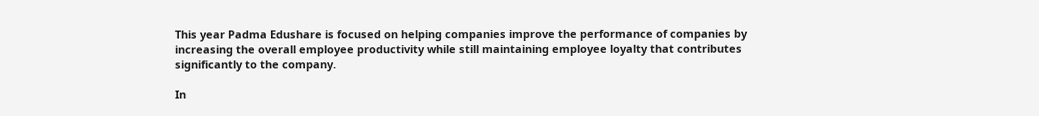This year Padma Edushare is focused on helping companies improve the performance of companies by increasing the overall employee productivity while still maintaining employee loyalty that contributes significantly to the company.

In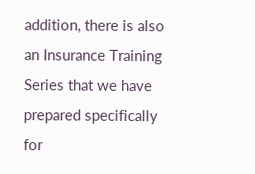addition, there is also an Insurance Training Series that we have prepared specifically for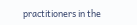practitioners in the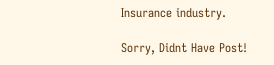Insurance industry.

Sorry, Didnt Have Post!